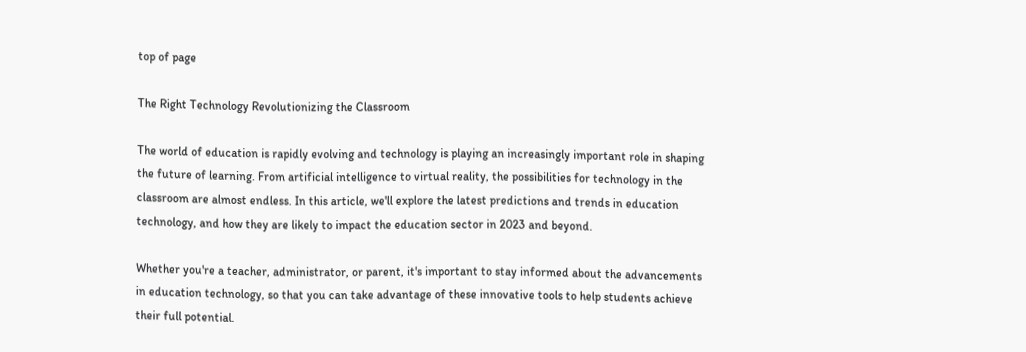top of page

The Right Technology Revolutionizing the Classroom

The world of education is rapidly evolving and technology is playing an increasingly important role in shaping the future of learning. From artificial intelligence to virtual reality, the possibilities for technology in the classroom are almost endless. In this article, we'll explore the latest predictions and trends in education technology, and how they are likely to impact the education sector in 2023 and beyond.

Whether you're a teacher, administrator, or parent, it's important to stay informed about the advancements in education technology, so that you can take advantage of these innovative tools to help students achieve their full potential.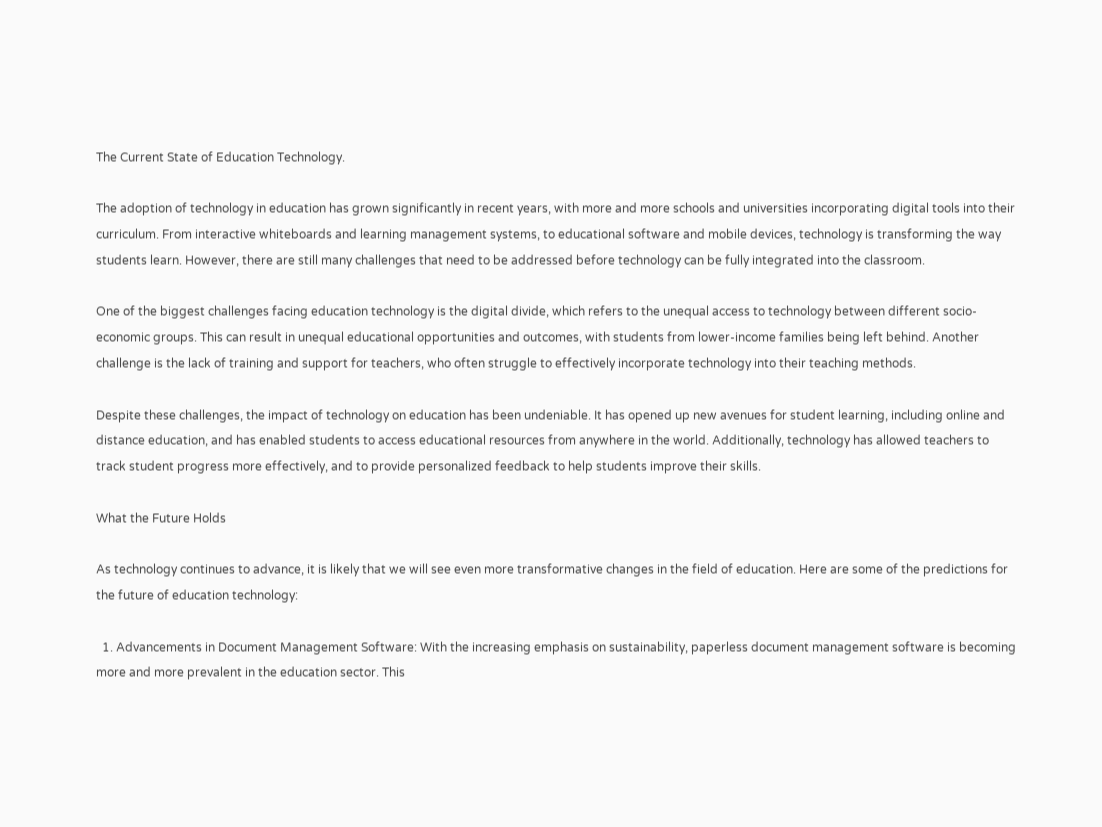The Current State of Education Technology.

The adoption of technology in education has grown significantly in recent years, with more and more schools and universities incorporating digital tools into their curriculum. From interactive whiteboards and learning management systems, to educational software and mobile devices, technology is transforming the way students learn. However, there are still many challenges that need to be addressed before technology can be fully integrated into the classroom.

One of the biggest challenges facing education technology is the digital divide, which refers to the unequal access to technology between different socio-economic groups. This can result in unequal educational opportunities and outcomes, with students from lower-income families being left behind. Another challenge is the lack of training and support for teachers, who often struggle to effectively incorporate technology into their teaching methods.

Despite these challenges, the impact of technology on education has been undeniable. It has opened up new avenues for student learning, including online and distance education, and has enabled students to access educational resources from anywhere in the world. Additionally, technology has allowed teachers to track student progress more effectively, and to provide personalized feedback to help students improve their skills.

What the Future Holds

As technology continues to advance, it is likely that we will see even more transformative changes in the field of education. Here are some of the predictions for the future of education technology:

  1. Advancements in Document Management Software: With the increasing emphasis on sustainability, paperless document management software is becoming more and more prevalent in the education sector. This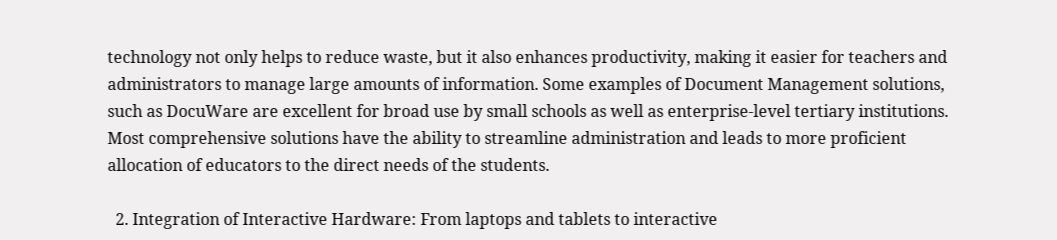technology not only helps to reduce waste, but it also enhances productivity, making it easier for teachers and administrators to manage large amounts of information. Some examples of Document Management solutions, such as DocuWare are excellent for broad use by small schools as well as enterprise-level tertiary institutions. Most comprehensive solutions have the ability to streamline administration and leads to more proficient allocation of educators to the direct needs of the students.

  2. Integration of Interactive Hardware: From laptops and tablets to interactive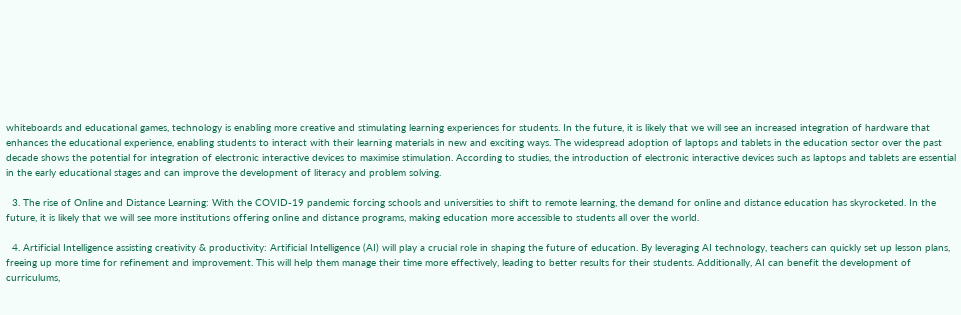whiteboards and educational games, technology is enabling more creative and stimulating learning experiences for students. In the future, it is likely that we will see an increased integration of hardware that enhances the educational experience, enabling students to interact with their learning materials in new and exciting ways. The widespread adoption of laptops and tablets in the education sector over the past decade shows the potential for integration of electronic interactive devices to maximise stimulation. According to studies, the introduction of electronic interactive devices such as laptops and tablets are essential in the early educational stages and can improve the development of literacy and problem solving.

  3. The rise of Online and Distance Learning: With the COVID-19 pandemic forcing schools and universities to shift to remote learning, the demand for online and distance education has skyrocketed. In the future, it is likely that we will see more institutions offering online and distance programs, making education more accessible to students all over the world.

  4. Artificial Intelligence assisting creativity & productivity: Artificial Intelligence (AI) will play a crucial role in shaping the future of education. By leveraging AI technology, teachers can quickly set up lesson plans, freeing up more time for refinement and improvement. This will help them manage their time more effectively, leading to better results for their students. Additionally, AI can benefit the development of curriculums,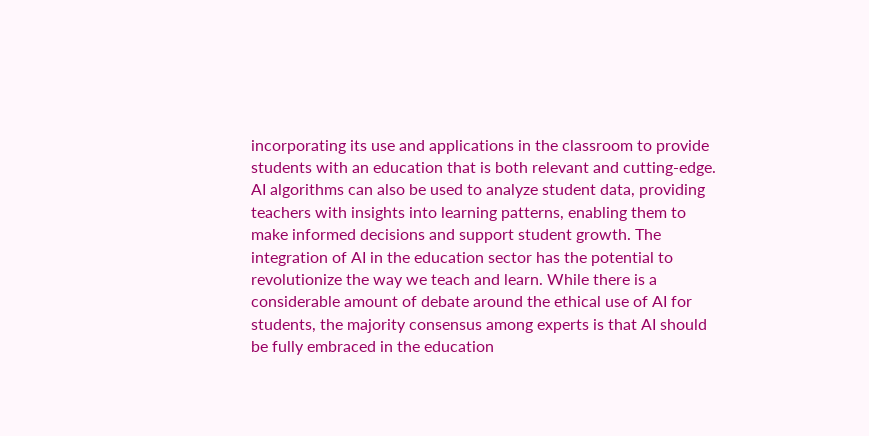incorporating its use and applications in the classroom to provide students with an education that is both relevant and cutting-edge. AI algorithms can also be used to analyze student data, providing teachers with insights into learning patterns, enabling them to make informed decisions and support student growth. The integration of AI in the education sector has the potential to revolutionize the way we teach and learn. While there is a considerable amount of debate around the ethical use of AI for students, the majority consensus among experts is that AI should be fully embraced in the education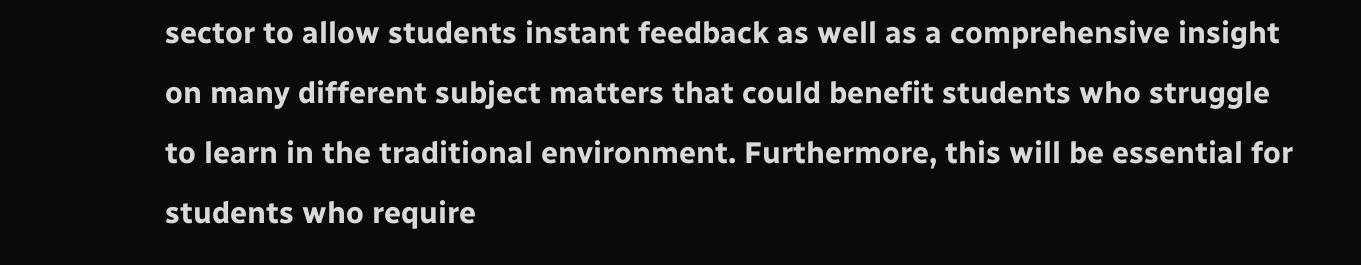sector to allow students instant feedback as well as a comprehensive insight on many different subject matters that could benefit students who struggle to learn in the traditional environment. Furthermore, this will be essential for students who require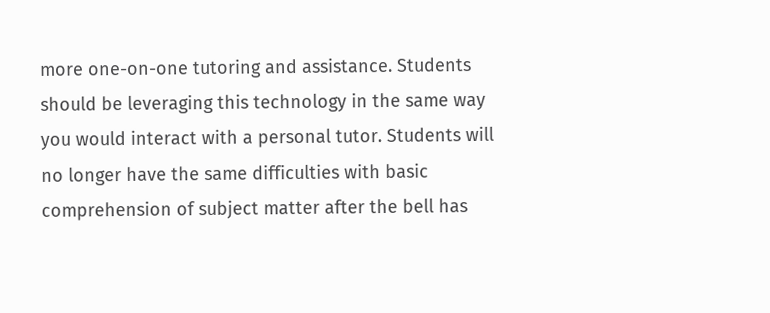more one-on-one tutoring and assistance. Students should be leveraging this technology in the same way you would interact with a personal tutor. Students will no longer have the same difficulties with basic comprehension of subject matter after the bell has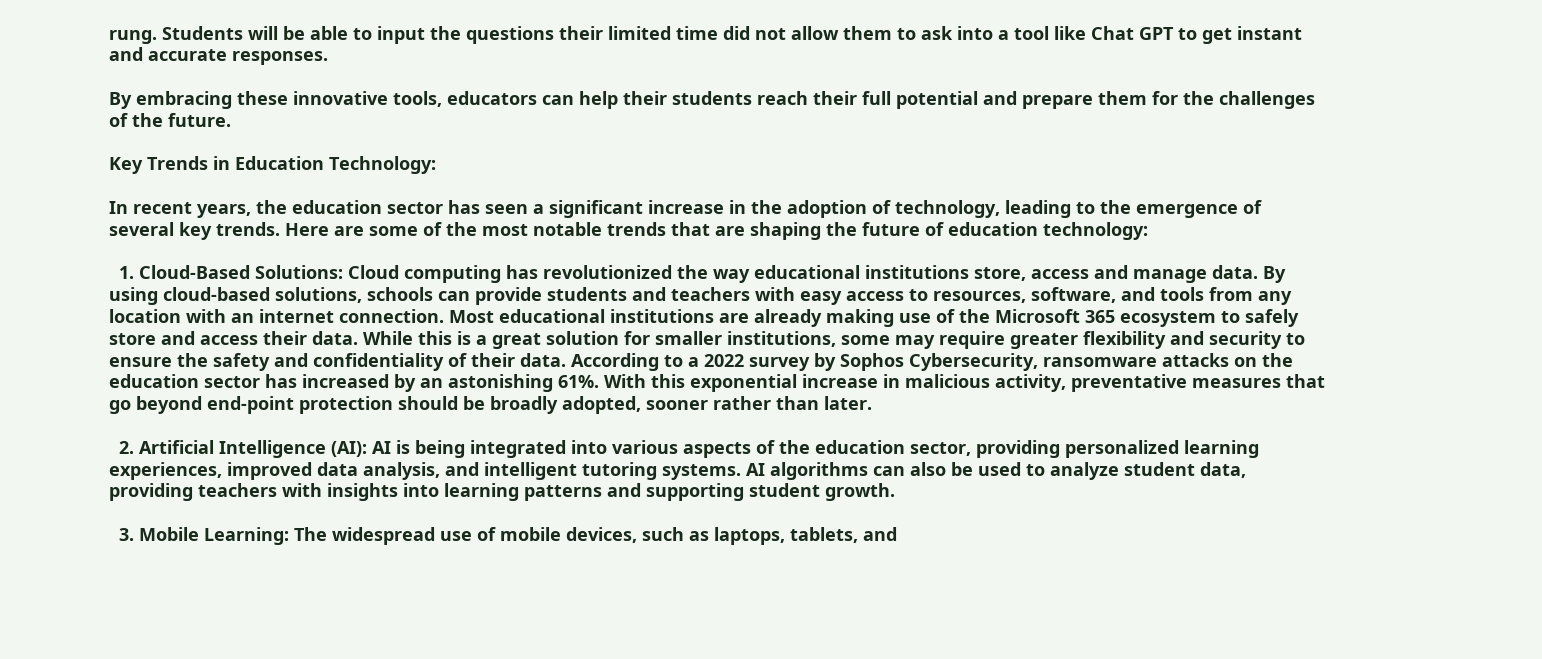rung. Students will be able to input the questions their limited time did not allow them to ask into a tool like Chat GPT to get instant and accurate responses.

By embracing these innovative tools, educators can help their students reach their full potential and prepare them for the challenges of the future.

Key Trends in Education Technology:

In recent years, the education sector has seen a significant increase in the adoption of technology, leading to the emergence of several key trends. Here are some of the most notable trends that are shaping the future of education technology:

  1. Cloud-Based Solutions: Cloud computing has revolutionized the way educational institutions store, access and manage data. By using cloud-based solutions, schools can provide students and teachers with easy access to resources, software, and tools from any location with an internet connection. Most educational institutions are already making use of the Microsoft 365 ecosystem to safely store and access their data. While this is a great solution for smaller institutions, some may require greater flexibility and security to ensure the safety and confidentiality of their data. According to a 2022 survey by Sophos Cybersecurity, ransomware attacks on the education sector has increased by an astonishing 61%. With this exponential increase in malicious activity, preventative measures that go beyond end-point protection should be broadly adopted, sooner rather than later.

  2. Artificial Intelligence (AI): AI is being integrated into various aspects of the education sector, providing personalized learning experiences, improved data analysis, and intelligent tutoring systems. AI algorithms can also be used to analyze student data, providing teachers with insights into learning patterns and supporting student growth.

  3. Mobile Learning: The widespread use of mobile devices, such as laptops, tablets, and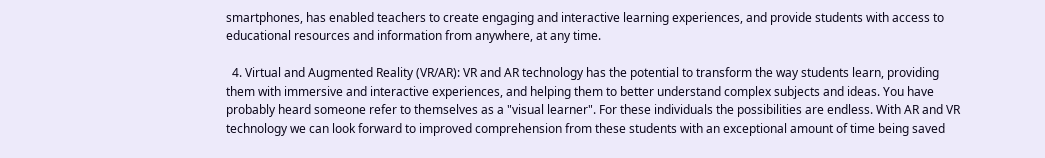smartphones, has enabled teachers to create engaging and interactive learning experiences, and provide students with access to educational resources and information from anywhere, at any time.

  4. Virtual and Augmented Reality (VR/AR): VR and AR technology has the potential to transform the way students learn, providing them with immersive and interactive experiences, and helping them to better understand complex subjects and ideas. You have probably heard someone refer to themselves as a "visual learner". For these individuals the possibilities are endless. With AR and VR technology we can look forward to improved comprehension from these students with an exceptional amount of time being saved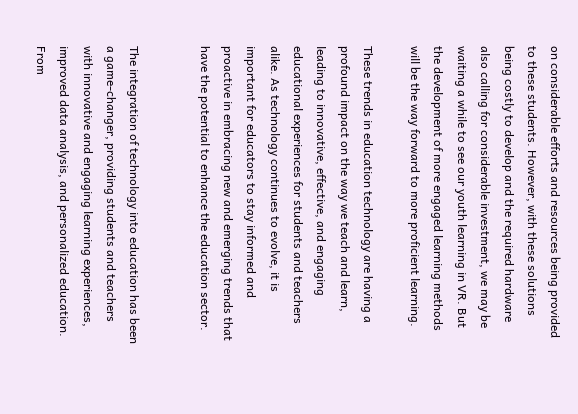on considerable efforts and resources being provided to these students. However, with these solutions being costly to develop and the required hardware also calling for considerable investment, we may be waiting a while to see our youth learning in VR. But the development of more engaged learning methods will be the way forward to more proficient learning.

These trends in education technology are having a profound impact on the way we teach and learn, leading to innovative, effective, and engaging educational experiences for students and teachers alike. As technology continues to evolve, it is important for educators to stay informed and proactive in embracing new and emerging trends that have the potential to enhance the education sector.


The integration of technology into education has been a game-changer, providing students and teachers with innovative and engaging learning experiences, improved data analysis, and personalized education. From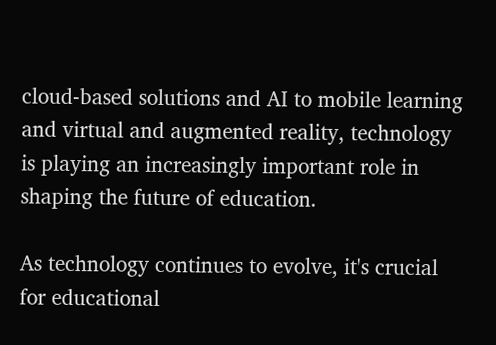cloud-based solutions and AI to mobile learning and virtual and augmented reality, technology is playing an increasingly important role in shaping the future of education.

As technology continues to evolve, it's crucial for educational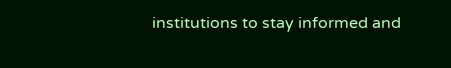institutions to stay informed and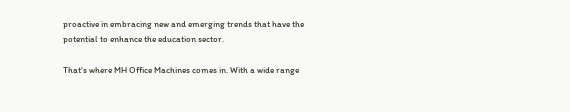proactive in embracing new and emerging trends that have the potential to enhance the education sector.

That's where MH Office Machines comes in. With a wide range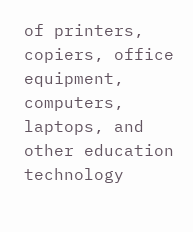of printers, copiers, office equipment, computers, laptops, and other education technology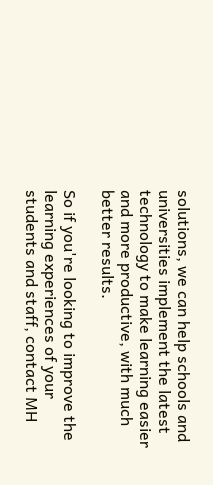solutions, we can help schools and universities implement the latest technology to make learning easier and more productive, with much better results.

So if you're looking to improve the learning experiences of your students and staff, contact MH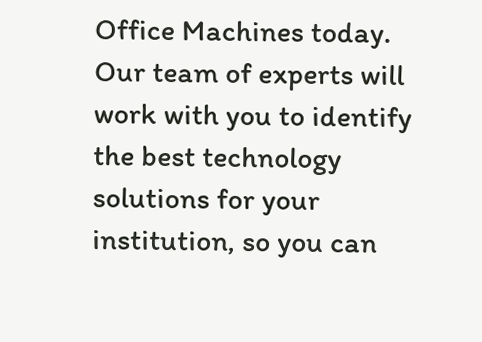Office Machines today. Our team of experts will work with you to identify the best technology solutions for your institution, so you can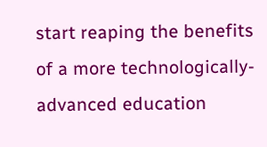start reaping the benefits of a more technologically-advanced education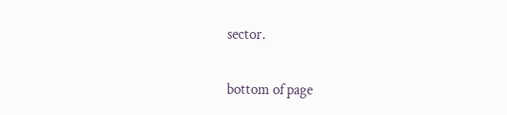sector.


bottom of page